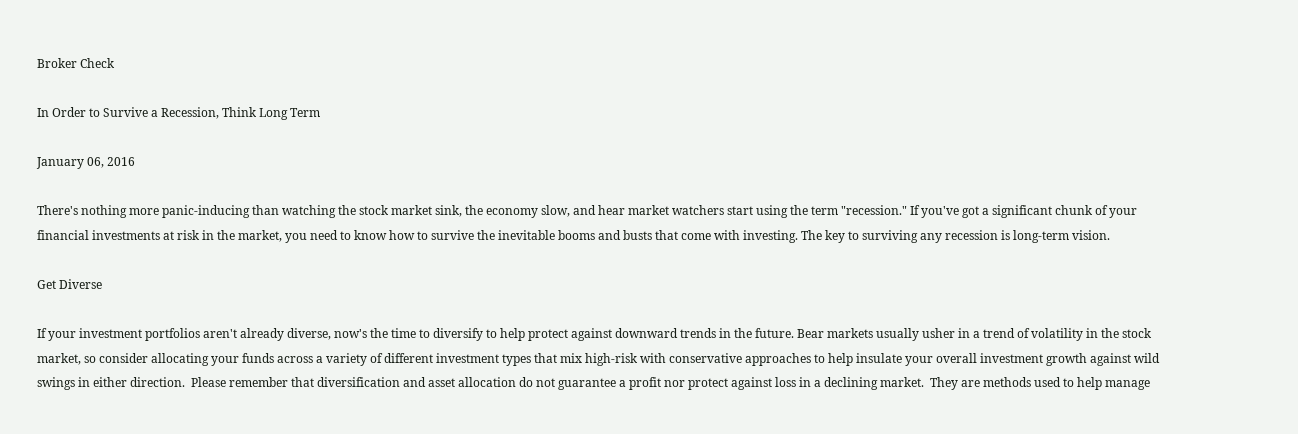Broker Check

In Order to Survive a Recession, Think Long Term

January 06, 2016

There's nothing more panic-inducing than watching the stock market sink, the economy slow, and hear market watchers start using the term "recession." If you've got a significant chunk of your financial investments at risk in the market, you need to know how to survive the inevitable booms and busts that come with investing. The key to surviving any recession is long-term vision.

Get Diverse

If your investment portfolios aren't already diverse, now's the time to diversify to help protect against downward trends in the future. Bear markets usually usher in a trend of volatility in the stock market, so consider allocating your funds across a variety of different investment types that mix high-risk with conservative approaches to help insulate your overall investment growth against wild swings in either direction.  Please remember that diversification and asset allocation do not guarantee a profit nor protect against loss in a declining market.  They are methods used to help manage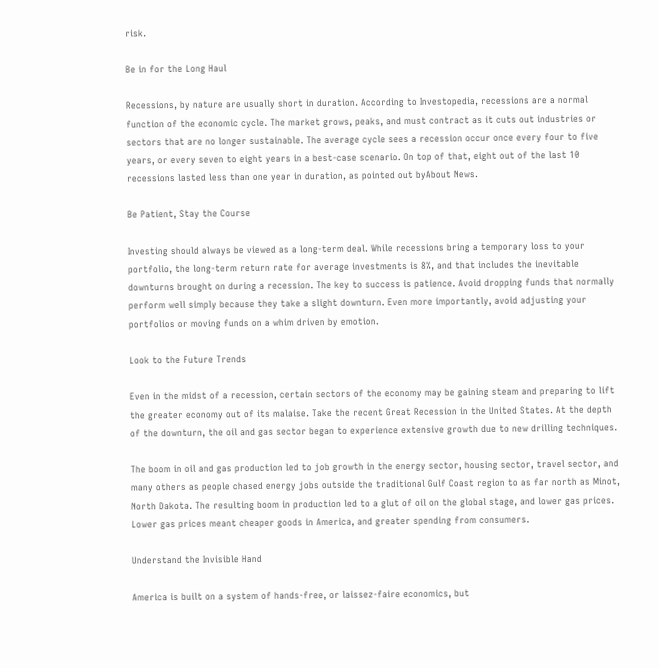risk.

Be in for the Long Haul

Recessions, by nature are usually short in duration. According to Investopedia, recessions are a normal function of the economic cycle. The market grows, peaks, and must contract as it cuts out industries or sectors that are no longer sustainable. The average cycle sees a recession occur once every four to five years, or every seven to eight years in a best-case scenario. On top of that, eight out of the last 10 recessions lasted less than one year in duration, as pointed out byAbout News.

Be Patient, Stay the Course

Investing should always be viewed as a long-term deal. While recessions bring a temporary loss to your portfolio, the long-term return rate for average investments is 8%, and that includes the inevitable downturns brought on during a recession. The key to success is patience. Avoid dropping funds that normally perform well simply because they take a slight downturn. Even more importantly, avoid adjusting your portfolios or moving funds on a whim driven by emotion.

Look to the Future Trends

Even in the midst of a recession, certain sectors of the economy may be gaining steam and preparing to lift the greater economy out of its malaise. Take the recent Great Recession in the United States. At the depth of the downturn, the oil and gas sector began to experience extensive growth due to new drilling techniques.

The boom in oil and gas production led to job growth in the energy sector, housing sector, travel sector, and many others as people chased energy jobs outside the traditional Gulf Coast region to as far north as Minot, North Dakota. The resulting boom in production led to a glut of oil on the global stage, and lower gas prices. Lower gas prices meant cheaper goods in America, and greater spending from consumers.

Understand the Invisible Hand

America is built on a system of hands-free, or laissez-faire economics, but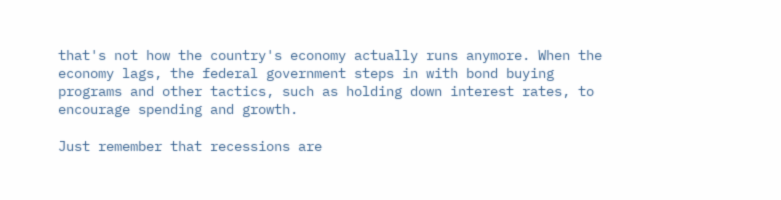that's not how the country's economy actually runs anymore. When the economy lags, the federal government steps in with bond buying programs and other tactics, such as holding down interest rates, to encourage spending and growth.

Just remember that recessions are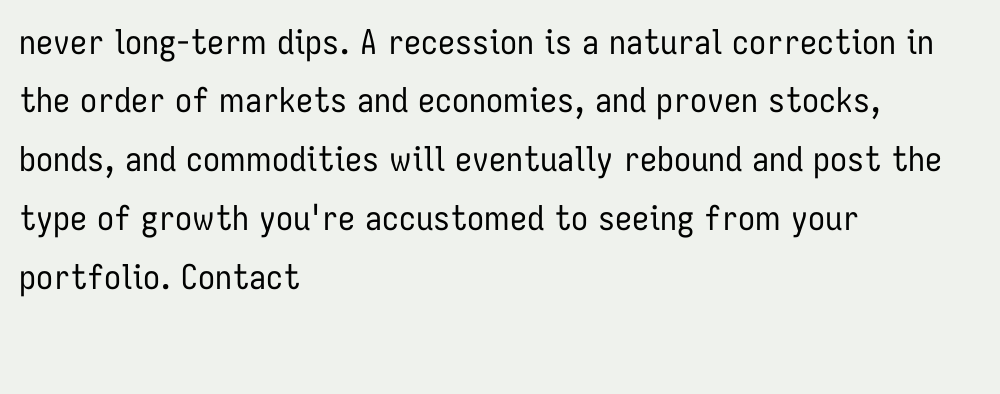never long-term dips. A recession is a natural correction in the order of markets and economies, and proven stocks, bonds, and commodities will eventually rebound and post the type of growth you're accustomed to seeing from your portfolio. Contact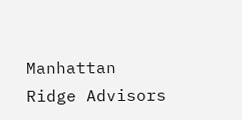Manhattan Ridge Advisors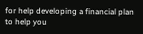for help developing a financial plan to help you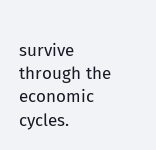survive through the economic cycles.